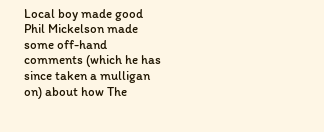Local boy made good Phil Mickelson made some off-hand comments (which he has since taken a mulligan on) about how The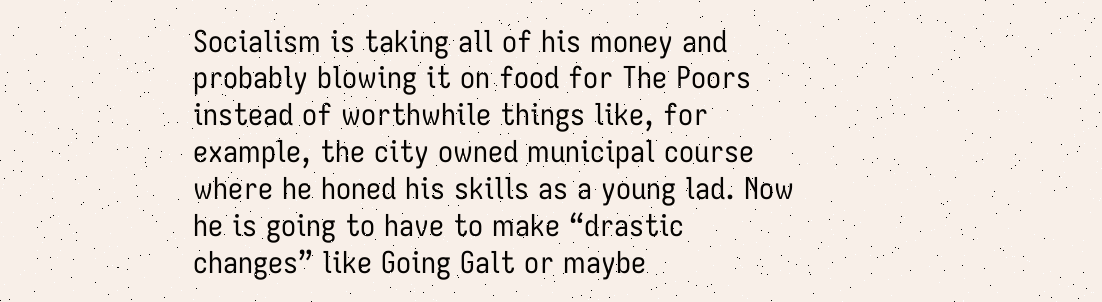Socialism is taking all of his money and probably blowing it on food for The Poors instead of worthwhile things like, for example, the city owned municipal course where he honed his skills as a young lad. Now he is going to have to make “drastic changes” like Going Galt or maybe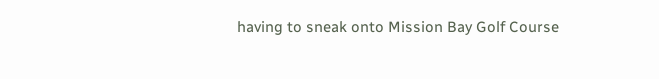having to sneak onto Mission Bay Golf Course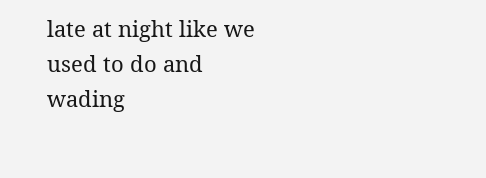late at night like we used to do and wading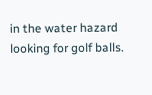in the water hazard looking for golf balls.